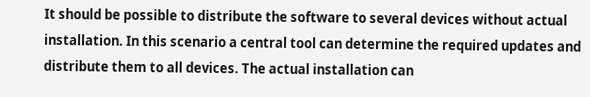It should be possible to distribute the software to several devices without actual installation. In this scenario a central tool can determine the required updates and distribute them to all devices. The actual installation can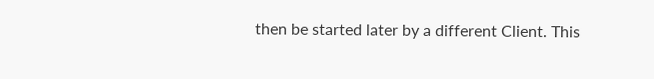then be started later by a different Client. This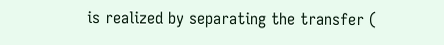is realized by separating the transfer (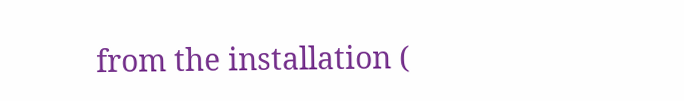from the installation (